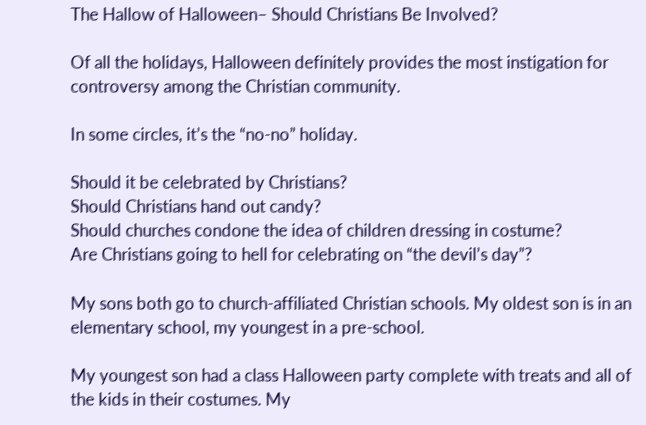The Hallow of Halloween– Should Christians Be Involved?

Of all the holidays, Halloween definitely provides the most instigation for controversy among the Christian community.

In some circles, it’s the “no-no” holiday.

Should it be celebrated by Christians?
Should Christians hand out candy?
Should churches condone the idea of children dressing in costume?
Are Christians going to hell for celebrating on “the devil’s day”?

My sons both go to church-affiliated Christian schools. My oldest son is in an elementary school, my youngest in a pre-school.

My youngest son had a class Halloween party complete with treats and all of the kids in their costumes. My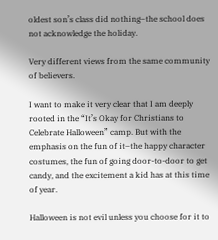oldest son’s class did nothing–the school does not acknowledge the holiday.

Very different views from the same community of believers.

I want to make it very clear that I am deeply rooted in the “It’s Okay for Christians to Celebrate Halloween” camp. But with the emphasis on the fun of it–the happy character costumes, the fun of going door-to-door to get candy, and the excitement a kid has at this time of year.

Halloween is not evil unless you choose for it to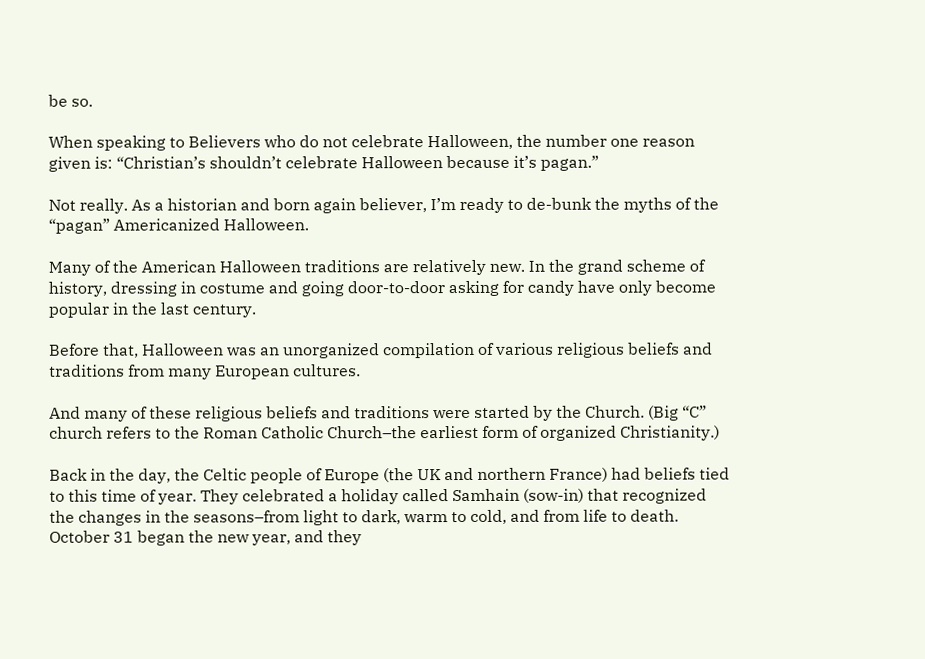be so.

When speaking to Believers who do not celebrate Halloween, the number one reason given is: “Christian’s shouldn’t celebrate Halloween because it’s pagan.”

Not really. As a historian and born again believer, I’m ready to de-bunk the myths of the “pagan” Americanized Halloween.

Many of the American Halloween traditions are relatively new. In the grand scheme of history, dressing in costume and going door-to-door asking for candy have only become popular in the last century.

Before that, Halloween was an unorganized compilation of various religious beliefs and traditions from many European cultures.

And many of these religious beliefs and traditions were started by the Church. (Big “C” church refers to the Roman Catholic Church–the earliest form of organized Christianity.)

Back in the day, the Celtic people of Europe (the UK and northern France) had beliefs tied to this time of year. They celebrated a holiday called Samhain (sow-in) that recognized the changes in the seasons–from light to dark, warm to cold, and from life to death. October 31 began the new year, and they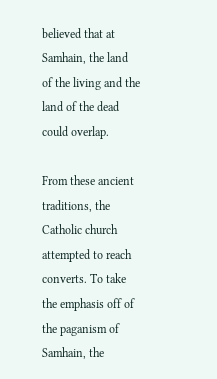believed that at Samhain, the land of the living and the land of the dead could overlap.

From these ancient traditions, the Catholic church attempted to reach converts. To take the emphasis off of the paganism of Samhain, the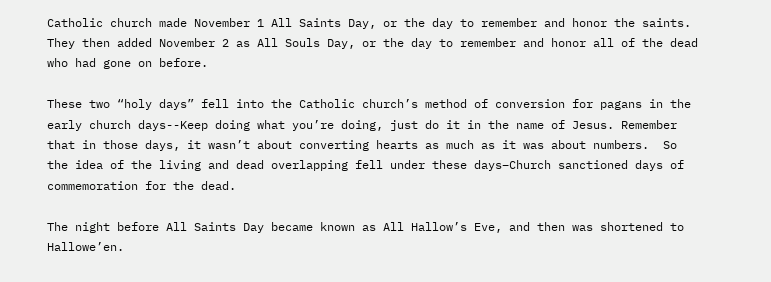Catholic church made November 1 All Saints Day, or the day to remember and honor the saints. They then added November 2 as All Souls Day, or the day to remember and honor all of the dead who had gone on before.

These two “holy days” fell into the Catholic church’s method of conversion for pagans in the early church days--Keep doing what you’re doing, just do it in the name of Jesus. Remember that in those days, it wasn’t about converting hearts as much as it was about numbers.  So the idea of the living and dead overlapping fell under these days–Church sanctioned days of commemoration for the dead.

The night before All Saints Day became known as All Hallow’s Eve, and then was shortened to Hallowe’en.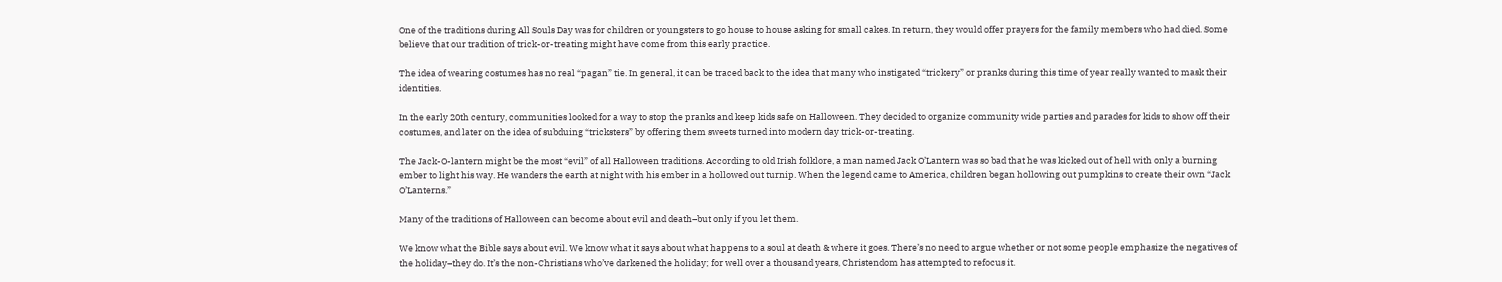One of the traditions during All Souls Day was for children or youngsters to go house to house asking for small cakes. In return, they would offer prayers for the family members who had died. Some believe that our tradition of trick-or-treating might have come from this early practice.

The idea of wearing costumes has no real “pagan” tie. In general, it can be traced back to the idea that many who instigated “trickery” or pranks during this time of year really wanted to mask their identities.

In the early 20th century, communities looked for a way to stop the pranks and keep kids safe on Halloween. They decided to organize community wide parties and parades for kids to show off their costumes, and later on the idea of subduing “tricksters” by offering them sweets turned into modern day trick-or-treating.

The Jack-O-lantern might be the most “evil” of all Halloween traditions. According to old Irish folklore, a man named Jack O’Lantern was so bad that he was kicked out of hell with only a burning ember to light his way. He wanders the earth at night with his ember in a hollowed out turnip. When the legend came to America, children began hollowing out pumpkins to create their own “Jack O’Lanterns.”

Many of the traditions of Halloween can become about evil and death–but only if you let them.

We know what the Bible says about evil. We know what it says about what happens to a soul at death & where it goes. There’s no need to argue whether or not some people emphasize the negatives of the holiday–they do. It’s the non-Christians who’ve darkened the holiday; for well over a thousand years, Christendom has attempted to refocus it.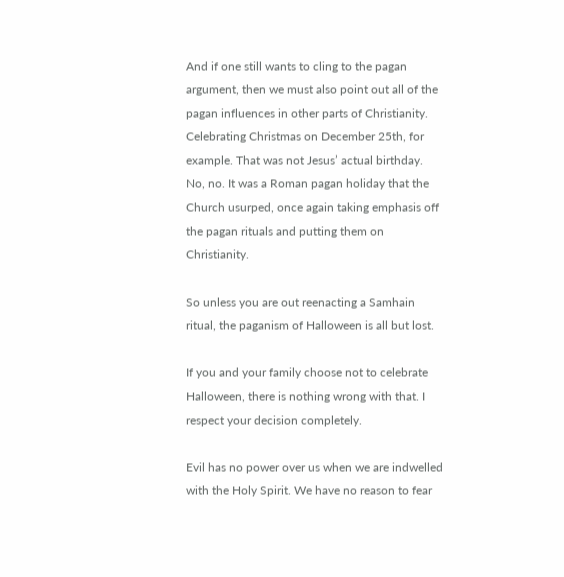And if one still wants to cling to the pagan argument, then we must also point out all of the pagan influences in other parts of Christianity. Celebrating Christmas on December 25th, for example. That was not Jesus’ actual birthday. No, no. It was a Roman pagan holiday that the Church usurped, once again taking emphasis off the pagan rituals and putting them on Christianity.

So unless you are out reenacting a Samhain ritual, the paganism of Halloween is all but lost.

If you and your family choose not to celebrate Halloween, there is nothing wrong with that. I respect your decision completely.

Evil has no power over us when we are indwelled with the Holy Spirit. We have no reason to fear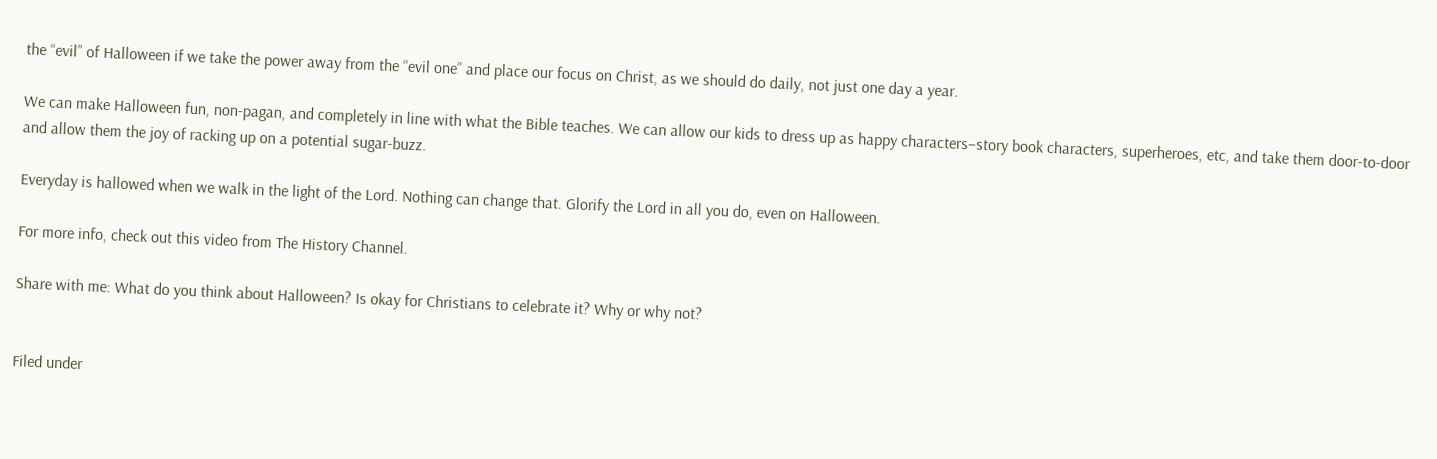the “evil” of Halloween if we take the power away from the “evil one” and place our focus on Christ, as we should do daily, not just one day a year.

We can make Halloween fun, non-pagan, and completely in line with what the Bible teaches. We can allow our kids to dress up as happy characters–story book characters, superheroes, etc, and take them door-to-door and allow them the joy of racking up on a potential sugar-buzz.

Everyday is hallowed when we walk in the light of the Lord. Nothing can change that. Glorify the Lord in all you do, even on Halloween.

For more info, check out this video from The History Channel.

Share with me: What do you think about Halloween? Is okay for Christians to celebrate it? Why or why not?


Filed under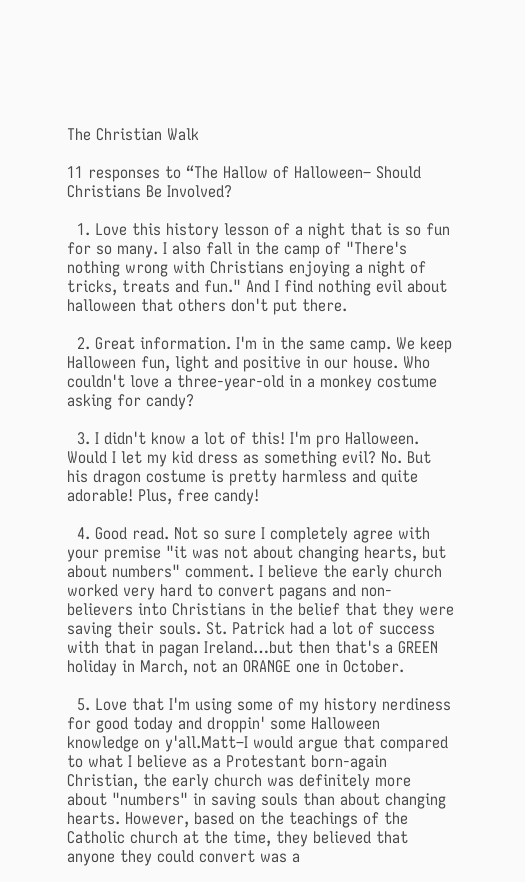The Christian Walk

11 responses to “The Hallow of Halloween– Should Christians Be Involved?

  1. Love this history lesson of a night that is so fun for so many. I also fall in the camp of "There's nothing wrong with Christians enjoying a night of tricks, treats and fun." And I find nothing evil about halloween that others don't put there.

  2. Great information. I'm in the same camp. We keep Halloween fun, light and positive in our house. Who couldn't love a three-year-old in a monkey costume asking for candy?

  3. I didn't know a lot of this! I'm pro Halloween. Would I let my kid dress as something evil? No. But his dragon costume is pretty harmless and quite adorable! Plus, free candy!

  4. Good read. Not so sure I completely agree with your premise "it was not about changing hearts, but about numbers" comment. I believe the early church worked very hard to convert pagans and non-believers into Christians in the belief that they were saving their souls. St. Patrick had a lot of success with that in pagan Ireland…but then that's a GREEN holiday in March, not an ORANGE one in October.

  5. Love that I'm using some of my history nerdiness for good today and droppin' some Halloween knowledge on y'all.Matt–I would argue that compared to what I believe as a Protestant born-again Christian, the early church was definitely more about "numbers" in saving souls than about changing hearts. However, based on the teachings of the Catholic church at the time, they believed that anyone they could convert was a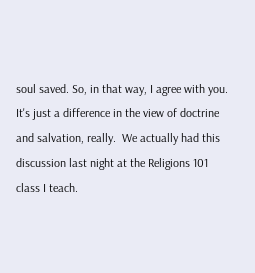soul saved. So, in that way, I agree with you. It's just a difference in the view of doctrine and salvation, really.  We actually had this discussion last night at the Religions 101 class I teach.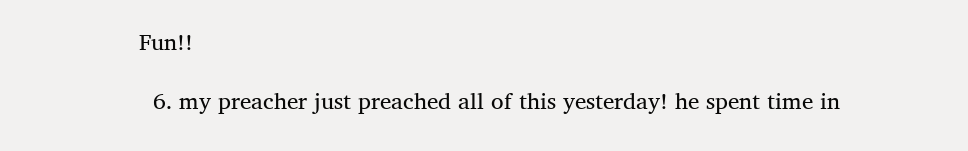Fun!!

  6. my preacher just preached all of this yesterday! he spent time in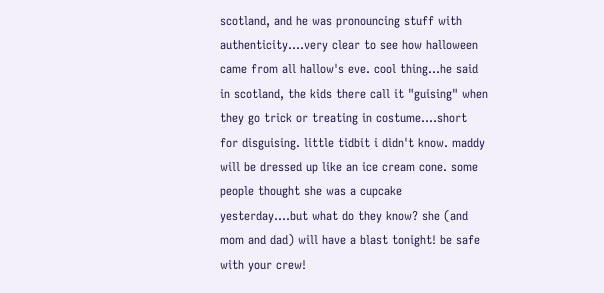scotland, and he was pronouncing stuff with authenticity….very clear to see how halloween came from all hallow's eve. cool thing…he said in scotland, the kids there call it "guising" when they go trick or treating in costume….short for disguising. little tidbit i didn't know. maddy will be dressed up like an ice cream cone. some people thought she was a cupcake yesterday….but what do they know? she (and mom and dad) will have a blast tonight! be safe with your crew!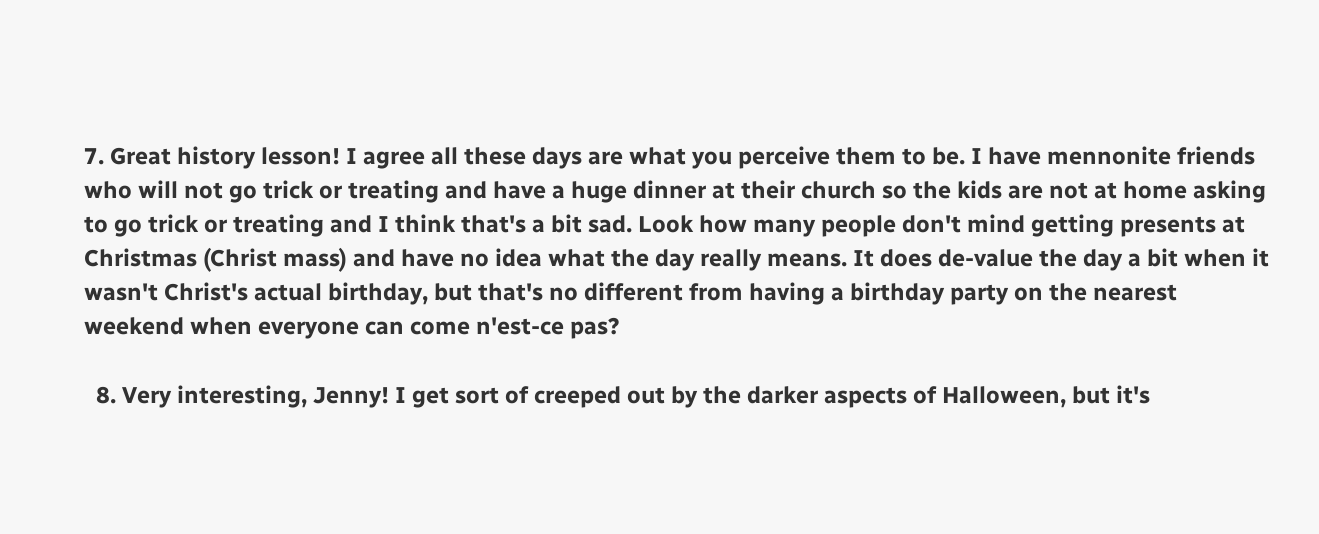7. Great history lesson! I agree all these days are what you perceive them to be. I have mennonite friends who will not go trick or treating and have a huge dinner at their church so the kids are not at home asking to go trick or treating and I think that's a bit sad. Look how many people don't mind getting presents at Christmas (Christ mass) and have no idea what the day really means. It does de-value the day a bit when it wasn't Christ's actual birthday, but that's no different from having a birthday party on the nearest weekend when everyone can come n'est-ce pas?

  8. Very interesting, Jenny! I get sort of creeped out by the darker aspects of Halloween, but it's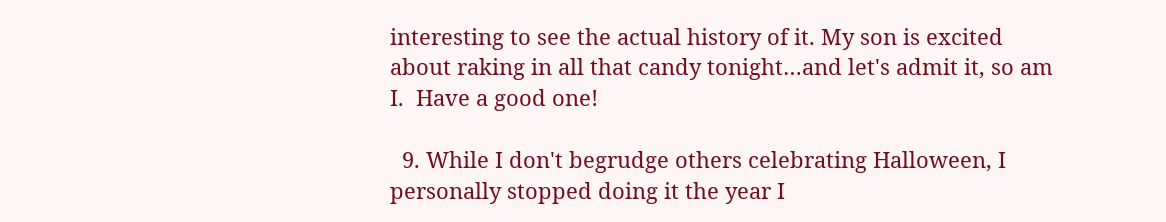interesting to see the actual history of it. My son is excited about raking in all that candy tonight…and let's admit it, so am I.  Have a good one!

  9. While I don't begrudge others celebrating Halloween, I personally stopped doing it the year I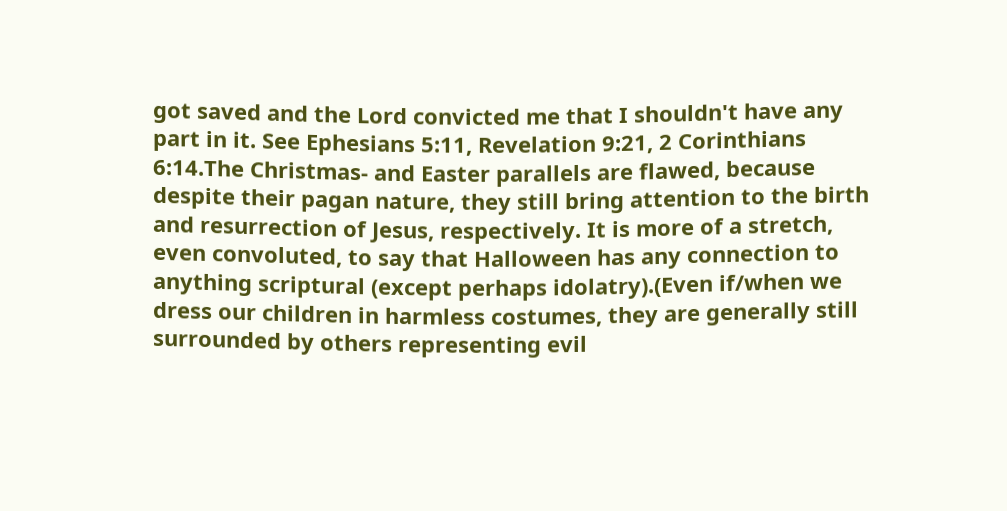got saved and the Lord convicted me that I shouldn't have any part in it. See Ephesians 5:11, Revelation 9:21, 2 Corinthians 6:14.The Christmas- and Easter parallels are flawed, because despite their pagan nature, they still bring attention to the birth and resurrection of Jesus, respectively. It is more of a stretch, even convoluted, to say that Halloween has any connection to anything scriptural (except perhaps idolatry).(Even if/when we dress our children in harmless costumes, they are generally still surrounded by others representing evil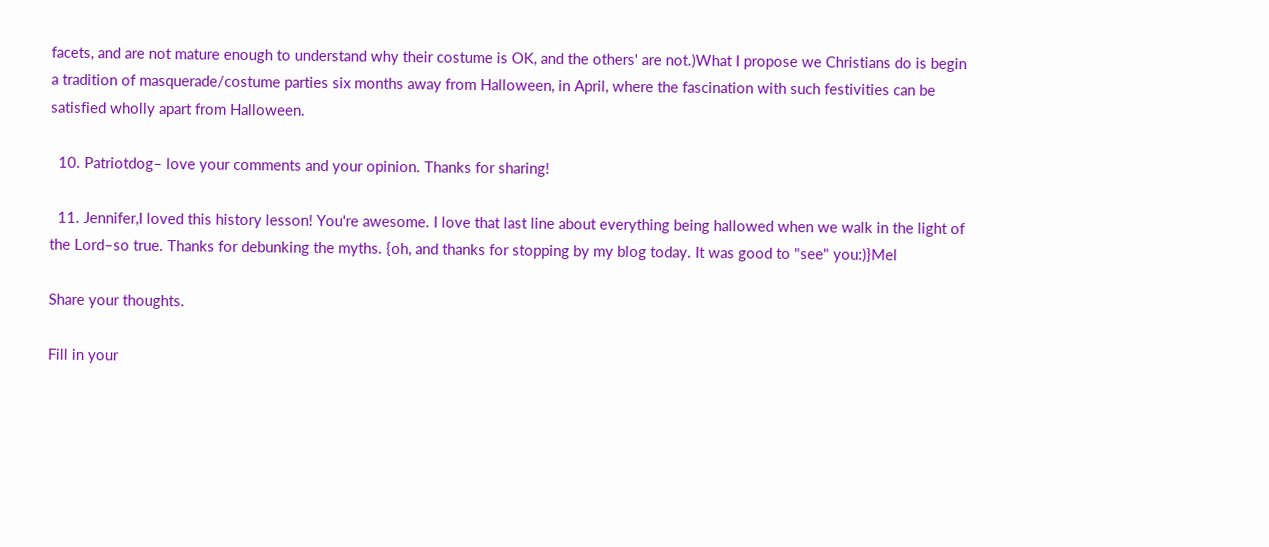facets, and are not mature enough to understand why their costume is OK, and the others' are not.)What I propose we Christians do is begin a tradition of masquerade/costume parties six months away from Halloween, in April, where the fascination with such festivities can be satisfied wholly apart from Halloween.

  10. Patriotdog– love your comments and your opinion. Thanks for sharing!

  11. Jennifer,I loved this history lesson! You're awesome. I love that last line about everything being hallowed when we walk in the light of the Lord–so true. Thanks for debunking the myths. {oh, and thanks for stopping by my blog today. It was good to "see" you:)}Mel

Share your thoughts.

Fill in your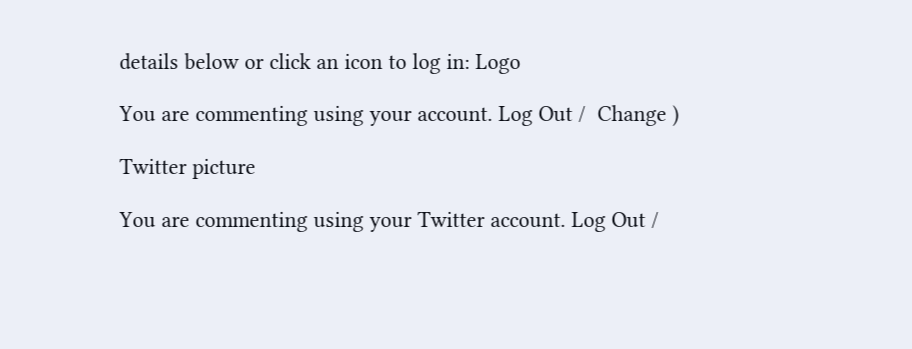details below or click an icon to log in: Logo

You are commenting using your account. Log Out /  Change )

Twitter picture

You are commenting using your Twitter account. Log Out /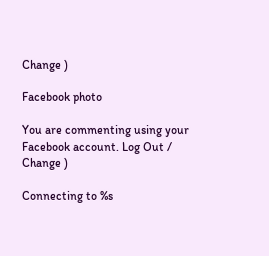Change )

Facebook photo

You are commenting using your Facebook account. Log Out /  Change )

Connecting to %s